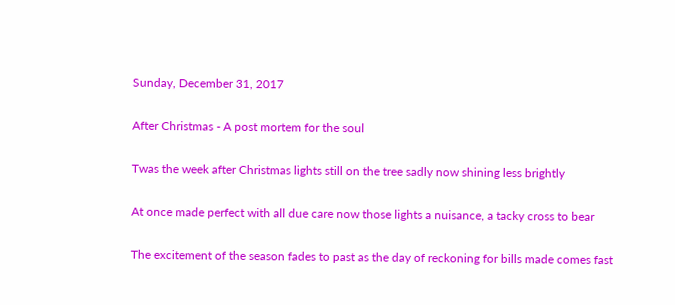Sunday, December 31, 2017

After Christmas - A post mortem for the soul

Twas the week after Christmas lights still on the tree sadly now shining less brightly

At once made perfect with all due care now those lights a nuisance, a tacky cross to bear

The excitement of the season fades to past as the day of reckoning for bills made comes fast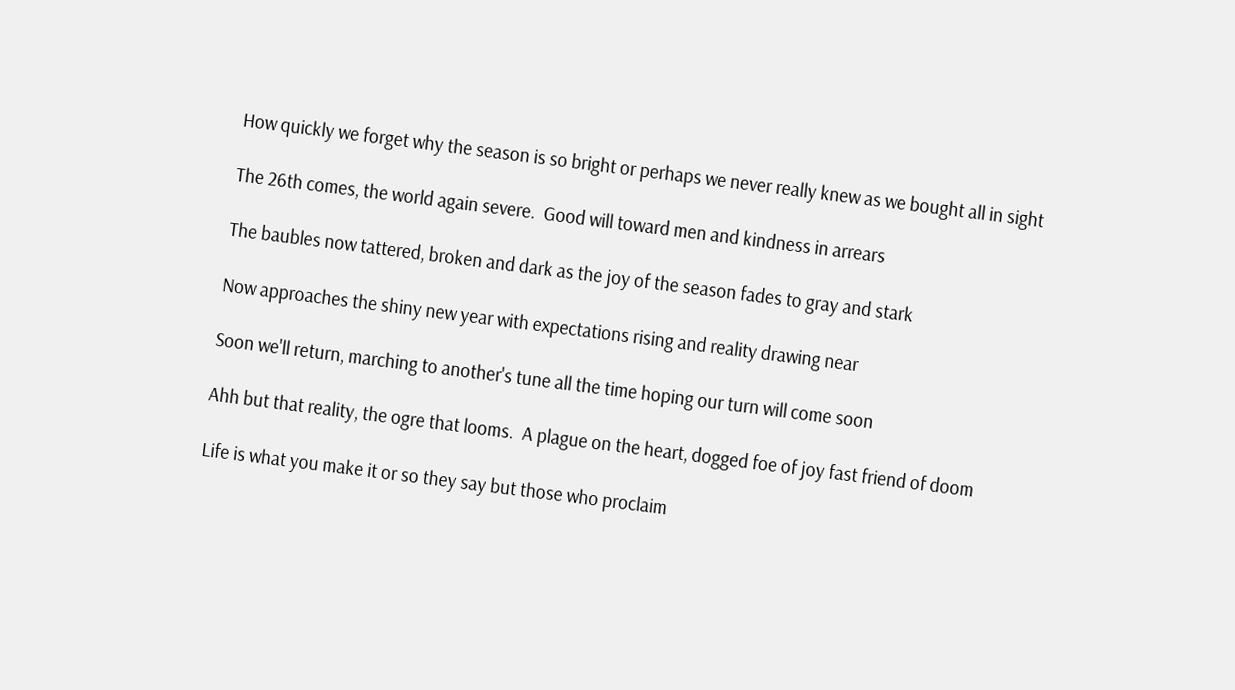How quickly we forget why the season is so bright or perhaps we never really knew as we bought all in sight

The 26th comes, the world again severe.  Good will toward men and kindness in arrears

The baubles now tattered, broken and dark as the joy of the season fades to gray and stark

Now approaches the shiny new year with expectations rising and reality drawing near

Soon we'll return, marching to another's tune all the time hoping our turn will come soon

Ahh but that reality, the ogre that looms.  A plague on the heart, dogged foe of joy fast friend of doom

Life is what you make it or so they say but those who proclaim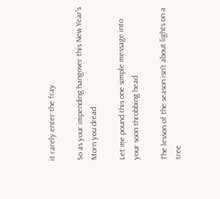it rarely enter the fray

So as your impending hangover this New Year's Morn you dread

Let me pound this one simple message into your soon throbbing head

The lesson of the season isn't about lights on a tree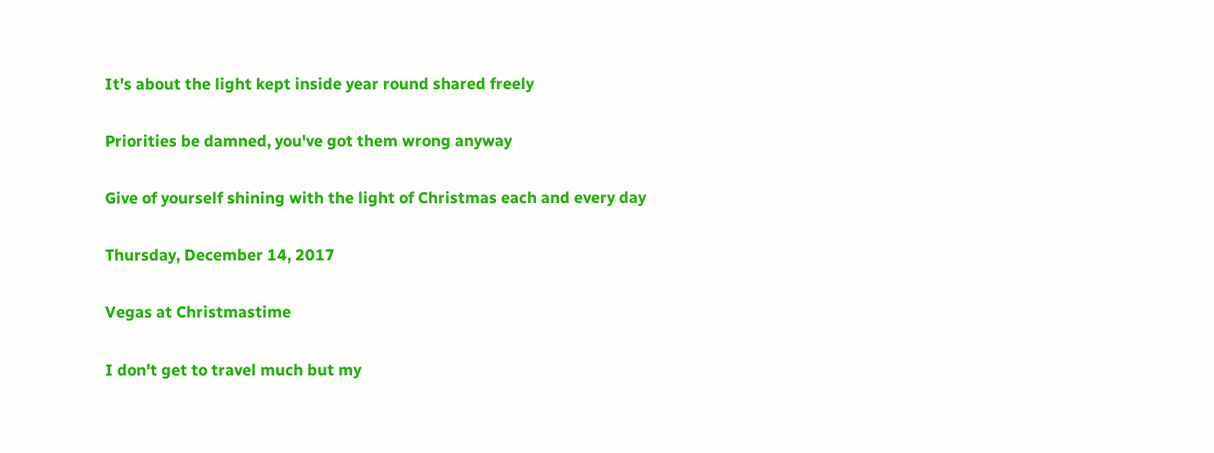It's about the light kept inside year round shared freely

Priorities be damned, you've got them wrong anyway

Give of yourself shining with the light of Christmas each and every day

Thursday, December 14, 2017

Vegas at Christmastime

I don't get to travel much but my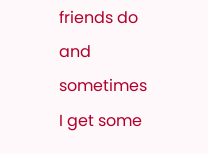friends do and sometimes I get some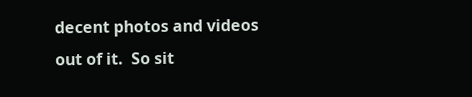decent photos and videos out of it.  So sit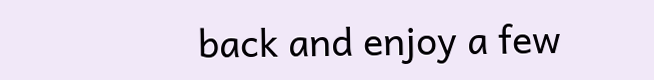back and enjoy a few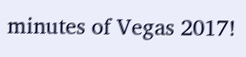minutes of Vegas 2017!